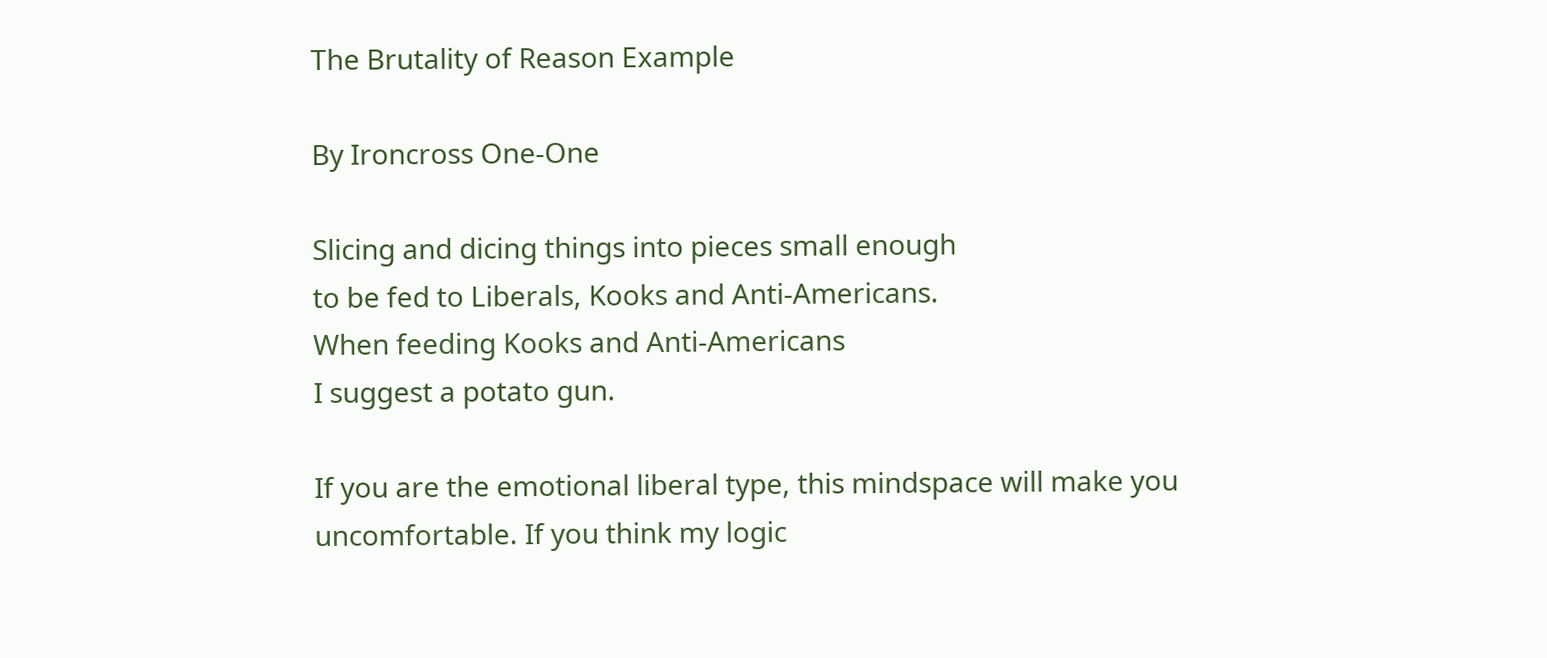The Brutality of Reason Example

By Ironcross One-One

Slicing and dicing things into pieces small enough
to be fed to Liberals, Kooks and Anti-Americans.
When feeding Kooks and Anti-Americans
I suggest a potato gun.

If you are the emotional liberal type, this mindspace will make you uncomfortable. If you think my logic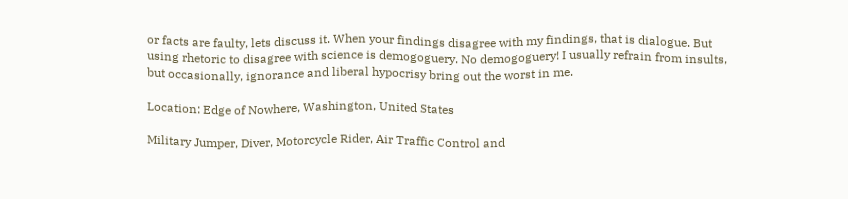or facts are faulty, lets discuss it. When your findings disagree with my findings, that is dialogue. But using rhetoric to disagree with science is demogoguery. No demogoguery! I usually refrain from insults, but occasionally, ignorance and liberal hypocrisy bring out the worst in me.

Location: Edge of Nowhere, Washington, United States

Military Jumper, Diver, Motorcycle Rider, Air Traffic Control and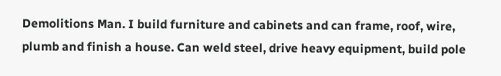Demolitions Man. I build furniture and cabinets and can frame, roof, wire, plumb and finish a house. Can weld steel, drive heavy equipment, build pole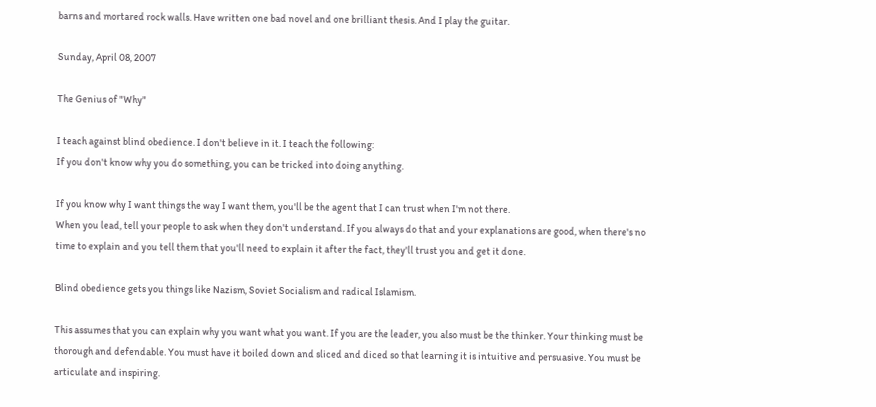barns and mortared rock walls. Have written one bad novel and one brilliant thesis. And I play the guitar.

Sunday, April 08, 2007

The Genius of "Why"

I teach against blind obedience. I don't believe in it. I teach the following:
If you don't know why you do something, you can be tricked into doing anything.

If you know why I want things the way I want them, you'll be the agent that I can trust when I'm not there.
When you lead, tell your people to ask when they don't understand. If you always do that and your explanations are good, when there's no time to explain and you tell them that you'll need to explain it after the fact, they'll trust you and get it done.

Blind obedience gets you things like Nazism, Soviet Socialism and radical Islamism.

This assumes that you can explain why you want what you want. If you are the leader, you also must be the thinker. Your thinking must be thorough and defendable. You must have it boiled down and sliced and diced so that learning it is intuitive and persuasive. You must be articulate and inspiring.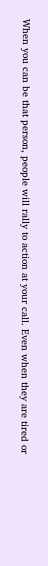When you can be that person, people will rally to action at your call. Even when they are tired or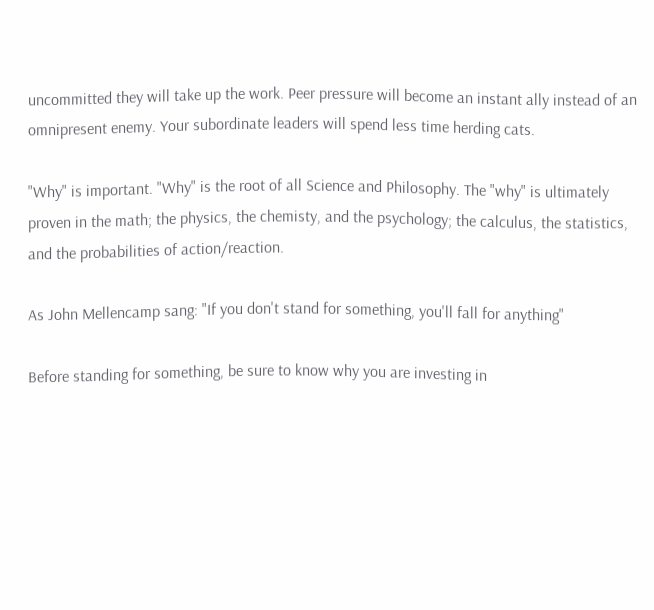uncommitted they will take up the work. Peer pressure will become an instant ally instead of an omnipresent enemy. Your subordinate leaders will spend less time herding cats.

"Why" is important. "Why" is the root of all Science and Philosophy. The "why" is ultimately proven in the math; the physics, the chemisty, and the psychology; the calculus, the statistics, and the probabilities of action/reaction.

As John Mellencamp sang: "If you don't stand for something, you'll fall for anything"

Before standing for something, be sure to know why you are investing in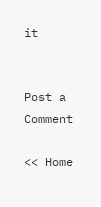it


Post a Comment

<< Home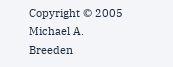Copyright © 2005 Michael A. Breeden